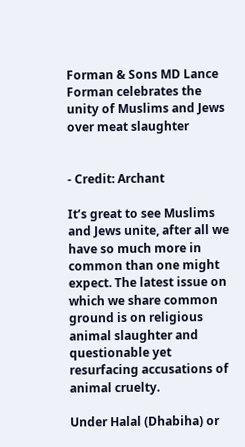Forman & Sons MD Lance Forman celebrates the unity of Muslims and Jews over meat slaughter


- Credit: Archant

It’s great to see Muslims and Jews unite, after all we have so much more in common than one might expect. The latest issue on which we share common ground is on religious animal slaughter and questionable yet resurfacing accusations of animal cruelty.

Under Halal (Dhabiha) or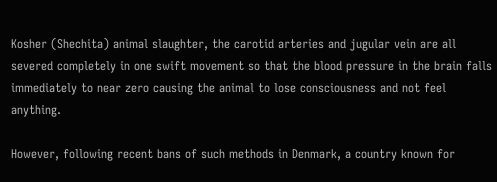Kosher (Shechita) animal slaughter, the carotid arteries and jugular vein are all severed completely in one swift movement so that the blood pressure in the brain falls immediately to near zero causing the animal to lose consciousness and not feel anything.

However, following recent bans of such methods in Denmark, a country known for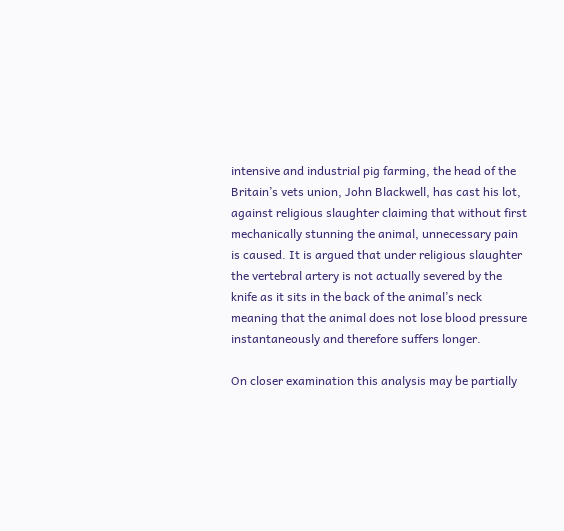intensive and industrial pig farming, the head of the Britain’s vets union, John Blackwell, has cast his lot, against religious slaughter claiming that without first mechanically stunning the animal, unnecessary pain is caused. It is argued that under religious slaughter the vertebral artery is not actually severed by the knife as it sits in the back of the animal’s neck meaning that the animal does not lose blood pressure instantaneously and therefore suffers longer.

On closer examination this analysis may be partially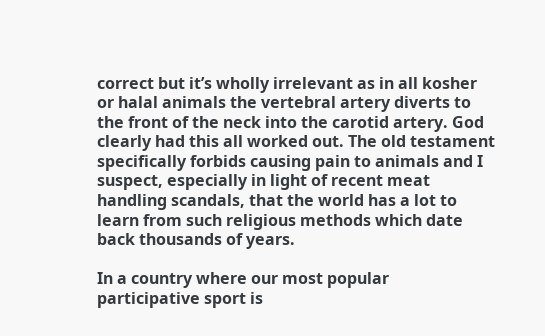correct but it’s wholly irrelevant as in all kosher or halal animals the vertebral artery diverts to the front of the neck into the carotid artery. God clearly had this all worked out. The old testament specifically forbids causing pain to animals and I suspect, especially in light of recent meat handling scandals, that the world has a lot to learn from such religious methods which date back thousands of years.

In a country where our most popular participative sport is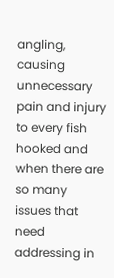angling, causing unnecessary pain and injury to every fish hooked and when there are so many issues that need addressing in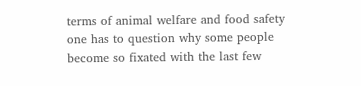terms of animal welfare and food safety one has to question why some people become so fixated with the last few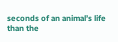seconds of an animal’s life than the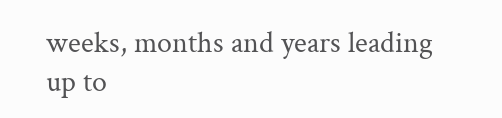weeks, months and years leading up to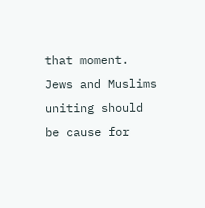that moment. Jews and Muslims uniting should be cause for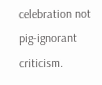celebration not pig-ignorant criticism.